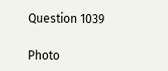Question 1039

Photo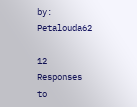by: Petalouda62

12 Responses to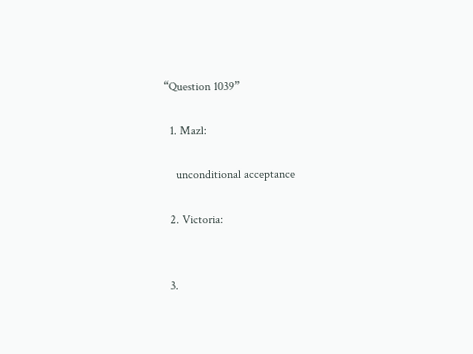“Question 1039”

  1. Mazl:

    unconditional acceptance

  2. Victoria:


  3.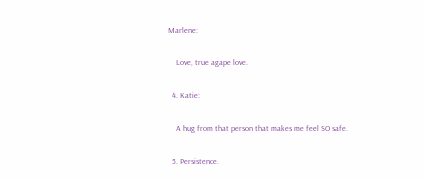Marlene:

    Love, true agape love.

  4. Katie:

    A hug from that person that makes me feel SO safe.

  5. Persistence.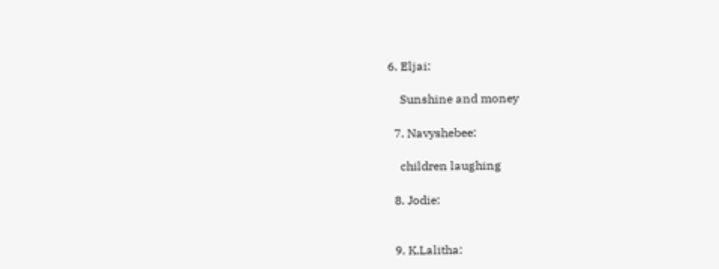6. Eljai:

    Sunshine and money

  7. Navyshebee:

    children laughing

  8. Jodie:


  9. K.Lalitha: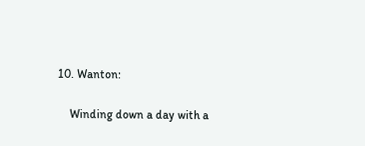10. Wanton:

    Winding down a day with a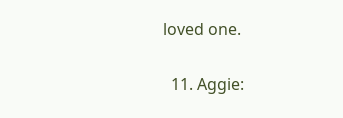loved one.

  11. Aggie: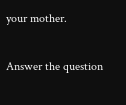your mother.

Answer the question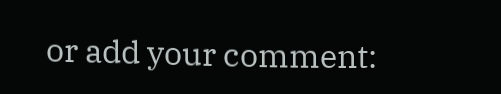or add your comment: